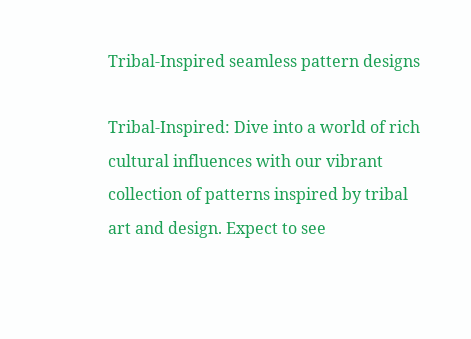Tribal-Inspired seamless pattern designs

Tribal-Inspired: Dive into a world of rich cultural influences with our vibrant collection of patterns inspired by tribal art and design. Expect to see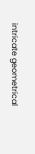intricate geometrical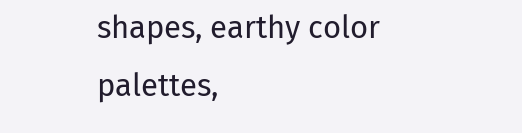shapes, earthy color palettes,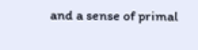and a sense of primal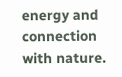energy and connection with nature.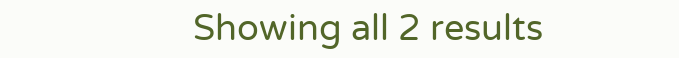Showing all 2 results